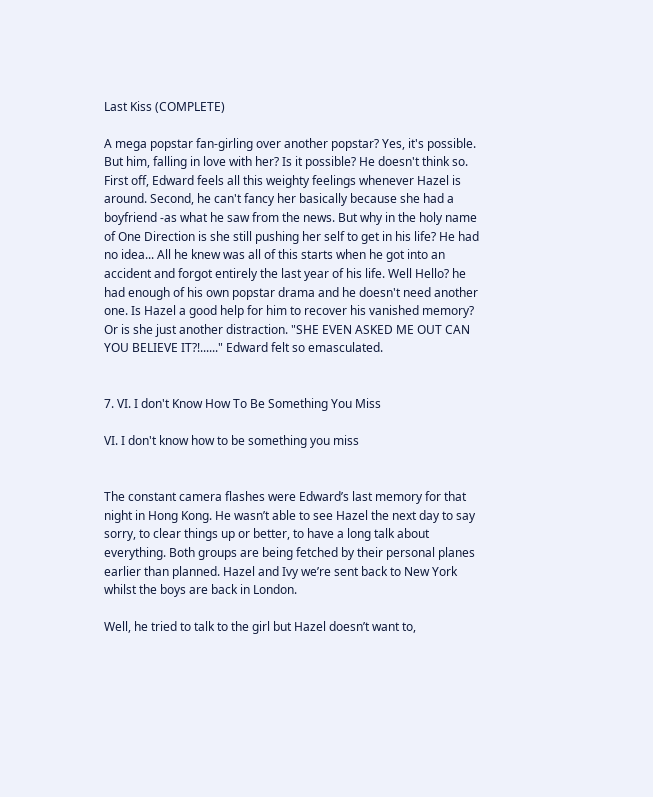Last Kiss (COMPLETE)

A mega popstar fan-girling over another popstar? Yes, it's possible. But him, falling in love with her? Is it possible? He doesn't think so. First off, Edward feels all this weighty feelings whenever Hazel is around. Second, he can't fancy her basically because she had a boyfriend -as what he saw from the news. But why in the holy name of One Direction is she still pushing her self to get in his life? He had no idea... All he knew was all of this starts when he got into an accident and forgot entirely the last year of his life. Well Hello? he had enough of his own popstar drama and he doesn't need another one. Is Hazel a good help for him to recover his vanished memory? Or is she just another distraction. "SHE EVEN ASKED ME OUT CAN YOU BELIEVE IT?!......" Edward felt so emasculated.


7. VI. I don't Know How To Be Something You Miss

VI. I don't know how to be something you miss


The constant camera flashes were Edward’s last memory for that night in Hong Kong. He wasn’t able to see Hazel the next day to say sorry, to clear things up or better, to have a long talk about everything. Both groups are being fetched by their personal planes earlier than planned. Hazel and Ivy we’re sent back to New York whilst the boys are back in London.

Well, he tried to talk to the girl but Hazel doesn’t want to,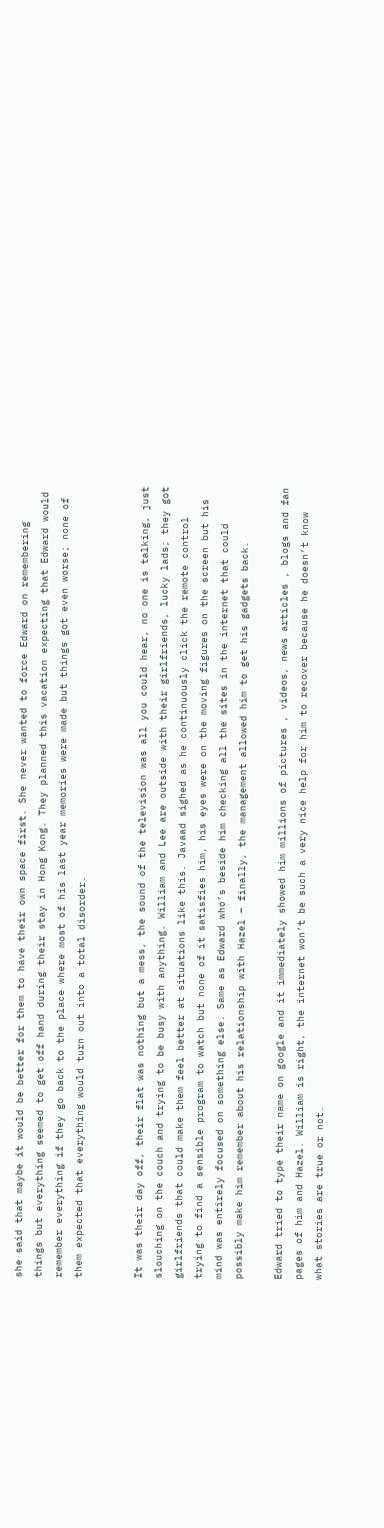she said that maybe it would be better for them to have their own space first. She never wanted to force Edward on remembering things but everything seemed to get off hand during their stay in Hong Kong. They planned this vacation expecting that Edward would remember everything if they go back to the place where most of his last year memories were made but things got even worse; none of them expected that everything would turn out into a total disorder.


It was their day off, their flat was nothing but a mess, the sound of the television was all you could hear, no one is talking, just slouching on the couch and trying to be busy with anything. William and Lee are outside with their girlfriends, lucky lads; they got girlfriends that could make them feel better at situations like this. Javaad sighed as he continuously click the remote control trying to find a sensible program to watch but none of it satisfies him, his eyes were on the moving figures on the screen but his mind was entirely focused on something else. Same as Edward who’s beside him checking all the sites in the internet that could possibly make him remember about his relationship with Hazel – finally, the management allowed him to get his gadgets back.

Edward tried to type their name on google and it immediately showed him millions of pictures , videos, news articles , blogs and fan pages of him and Hazel. William is right, the internet won’t be such a very nice help for him to recover because he doesn’t know what stories are true or not.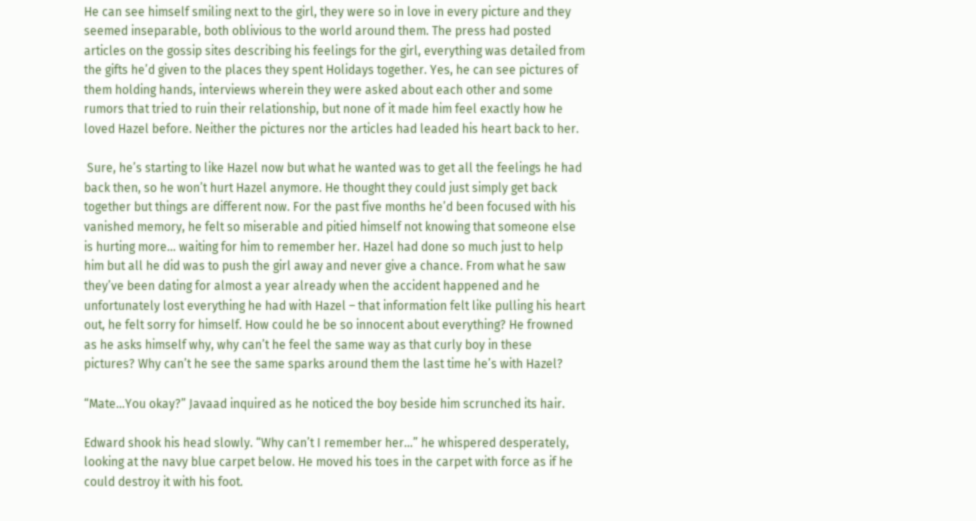He can see himself smiling next to the girl, they were so in love in every picture and they seemed inseparable, both oblivious to the world around them. The press had posted articles on the gossip sites describing his feelings for the girl, everything was detailed from the gifts he’d given to the places they spent Holidays together. Yes, he can see pictures of them holding hands, interviews wherein they were asked about each other and some rumors that tried to ruin their relationship, but none of it made him feel exactly how he loved Hazel before. Neither the pictures nor the articles had leaded his heart back to her.

 Sure, he’s starting to like Hazel now but what he wanted was to get all the feelings he had back then, so he won’t hurt Hazel anymore. He thought they could just simply get back together but things are different now. For the past five months he’d been focused with his vanished memory, he felt so miserable and pitied himself not knowing that someone else is hurting more… waiting for him to remember her. Hazel had done so much just to help him but all he did was to push the girl away and never give a chance. From what he saw they’ve been dating for almost a year already when the accident happened and he unfortunately lost everything he had with Hazel – that information felt like pulling his heart out, he felt sorry for himself. How could he be so innocent about everything? He frowned as he asks himself why, why can’t he feel the same way as that curly boy in these pictures? Why can’t he see the same sparks around them the last time he’s with Hazel?

“Mate…You okay?” Javaad inquired as he noticed the boy beside him scrunched its hair.

Edward shook his head slowly. “Why can’t I remember her…” he whispered desperately, looking at the navy blue carpet below. He moved his toes in the carpet with force as if he could destroy it with his foot.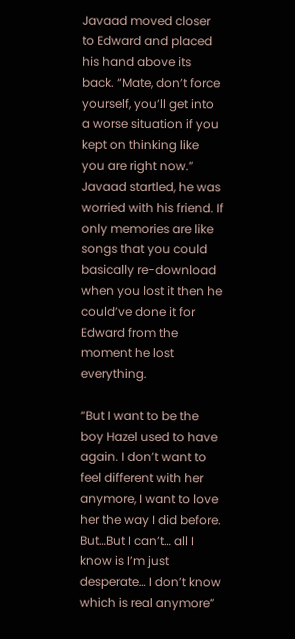Javaad moved closer to Edward and placed his hand above its back. “Mate, don’t force yourself, you’ll get into a worse situation if you kept on thinking like you are right now.” Javaad startled, he was worried with his friend. If only memories are like songs that you could basically re-download when you lost it then he could’ve done it for Edward from the moment he lost everything.

“But I want to be the boy Hazel used to have again. I don’t want to feel different with her anymore, I want to love her the way I did before. But…But I can’t… all I know is I’m just desperate… I don’t know which is real anymore”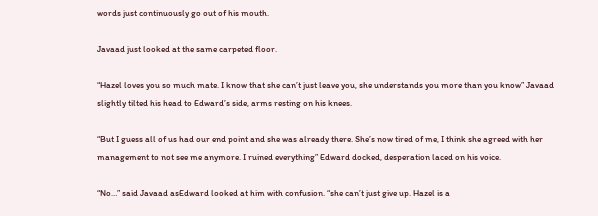words just continuously go out of his mouth.

Javaad just looked at the same carpeted floor.

“Hazel loves you so much mate. I know that she can’t just leave you, she understands you more than you know” Javaad slightly tilted his head to Edward’s side, arms resting on his knees.

“But I guess all of us had our end point and she was already there. She’s now tired of me, I think she agreed with her management to not see me anymore. I ruined everything” Edward docked, desperation laced on his voice.

“No…” said Javaad asEdward looked at him with confusion. “she can’t just give up. Hazel is a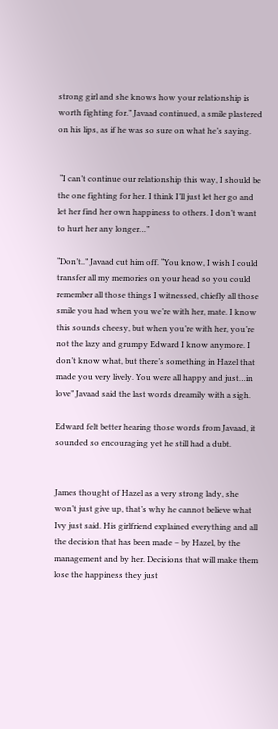strong girl and she knows how your relationship is worth fighting for.” Javaad continued, a smile plastered on his lips, as if he was so sure on what he’s saying.


 “I can’t continue our relationship this way, I should be the one fighting for her. I think I’ll just let her go and let her find her own happiness to others. I don’t want to hurt her any longer…”

“Don’t..” Javaad cut him off. “You know, I wish I could transfer all my memories on your head so you could remember all those things I witnessed, chiefly all those smile you had when you we’re with her, mate. I know this sounds cheesy, but when you’re with her, you’re not the lazy and grumpy Edward I know anymore. I don’t know what, but there’s something in Hazel that made you very lively. You were all happy and just…in love” Javaad said the last words dreamily with a sigh.

Edward felt better hearing those words from Javaad, it sounded so encouraging yet he still had a dubt.


James thought of Hazel as a very strong lady, she won’t just give up, that’s why he cannot believe what Ivy just said. His girlfriend explained everything and all the decision that has been made – by Hazel, by the management and by her. Decisions that will make them lose the happiness they just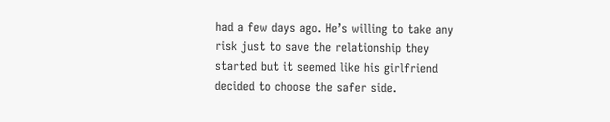had a few days ago. He’s willing to take any risk just to save the relationship they started but it seemed like his girlfriend decided to choose the safer side.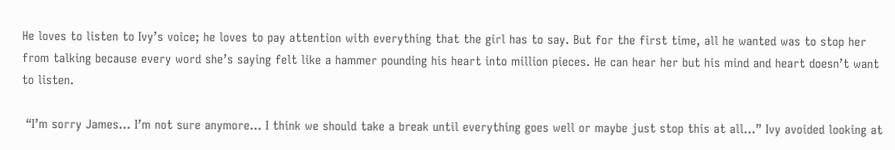He loves to listen to Ivy’s voice; he loves to pay attention with everything that the girl has to say. But for the first time, all he wanted was to stop her from talking because every word she’s saying felt like a hammer pounding his heart into million pieces. He can hear her but his mind and heart doesn’t want to listen.

 “I’m sorry James… I’m not sure anymore… I think we should take a break until everything goes well or maybe just stop this at all…” Ivy avoided looking at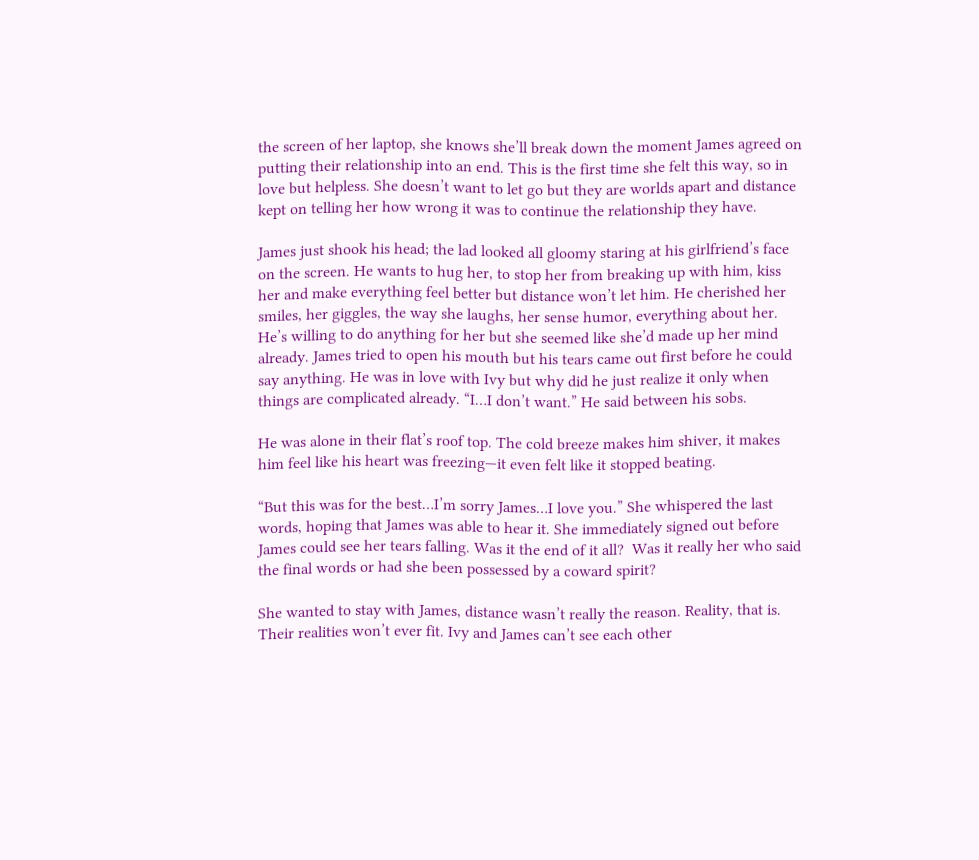the screen of her laptop, she knows she’ll break down the moment James agreed on putting their relationship into an end. This is the first time she felt this way, so in love but helpless. She doesn’t want to let go but they are worlds apart and distance kept on telling her how wrong it was to continue the relationship they have.

James just shook his head; the lad looked all gloomy staring at his girlfriend’s face on the screen. He wants to hug her, to stop her from breaking up with him, kiss her and make everything feel better but distance won’t let him. He cherished her smiles, her giggles, the way she laughs, her sense humor, everything about her. He’s willing to do anything for her but she seemed like she’d made up her mind already. James tried to open his mouth but his tears came out first before he could say anything. He was in love with Ivy but why did he just realize it only when things are complicated already. “I…I don’t want.” He said between his sobs.

He was alone in their flat’s roof top. The cold breeze makes him shiver, it makes him feel like his heart was freezing—it even felt like it stopped beating.

“But this was for the best…I’m sorry James…I love you.” She whispered the last words, hoping that James was able to hear it. She immediately signed out before James could see her tears falling. Was it the end of it all?  Was it really her who said the final words or had she been possessed by a coward spirit?

She wanted to stay with James, distance wasn’t really the reason. Reality, that is. Their realities won’t ever fit. Ivy and James can’t see each other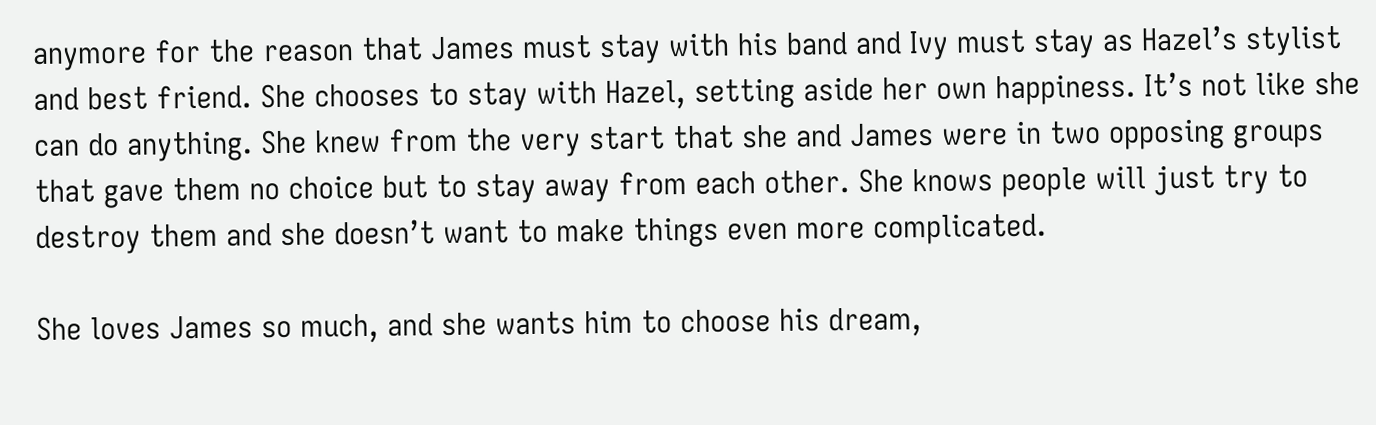anymore for the reason that James must stay with his band and Ivy must stay as Hazel’s stylist and best friend. She chooses to stay with Hazel, setting aside her own happiness. It’s not like she can do anything. She knew from the very start that she and James were in two opposing groups that gave them no choice but to stay away from each other. She knows people will just try to destroy them and she doesn’t want to make things even more complicated.

She loves James so much, and she wants him to choose his dream,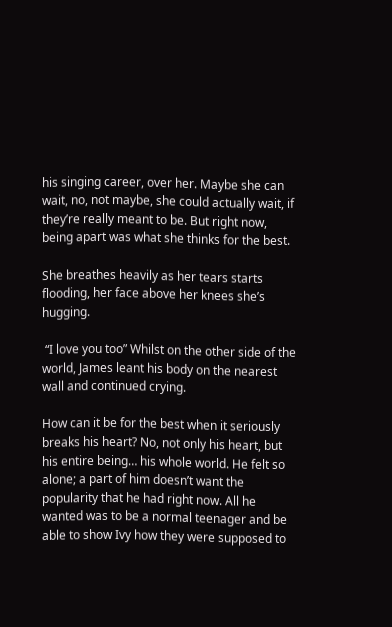his singing career, over her. Maybe she can wait, no, not maybe, she could actually wait, if they’re really meant to be. But right now, being apart was what she thinks for the best.

She breathes heavily as her tears starts flooding, her face above her knees she’s hugging.

 “I love you too” Whilst on the other side of the world, James leant his body on the nearest wall and continued crying.

How can it be for the best when it seriously breaks his heart? No, not only his heart, but his entire being… his whole world. He felt so alone; a part of him doesn’t want the popularity that he had right now. All he wanted was to be a normal teenager and be able to show Ivy how they were supposed to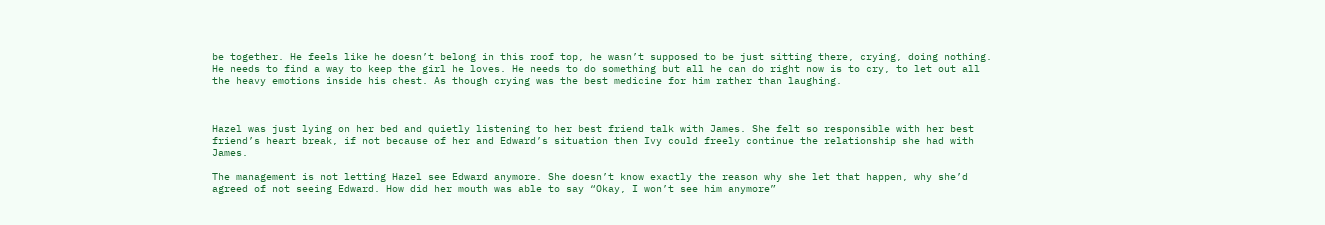be together. He feels like he doesn’t belong in this roof top, he wasn’t supposed to be just sitting there, crying, doing nothing. He needs to find a way to keep the girl he loves. He needs to do something but all he can do right now is to cry, to let out all the heavy emotions inside his chest. As though crying was the best medicine for him rather than laughing.



Hazel was just lying on her bed and quietly listening to her best friend talk with James. She felt so responsible with her best friend’s heart break, if not because of her and Edward’s situation then Ivy could freely continue the relationship she had with James.

The management is not letting Hazel see Edward anymore. She doesn’t know exactly the reason why she let that happen, why she’d agreed of not seeing Edward. How did her mouth was able to say “Okay, I won’t see him anymore”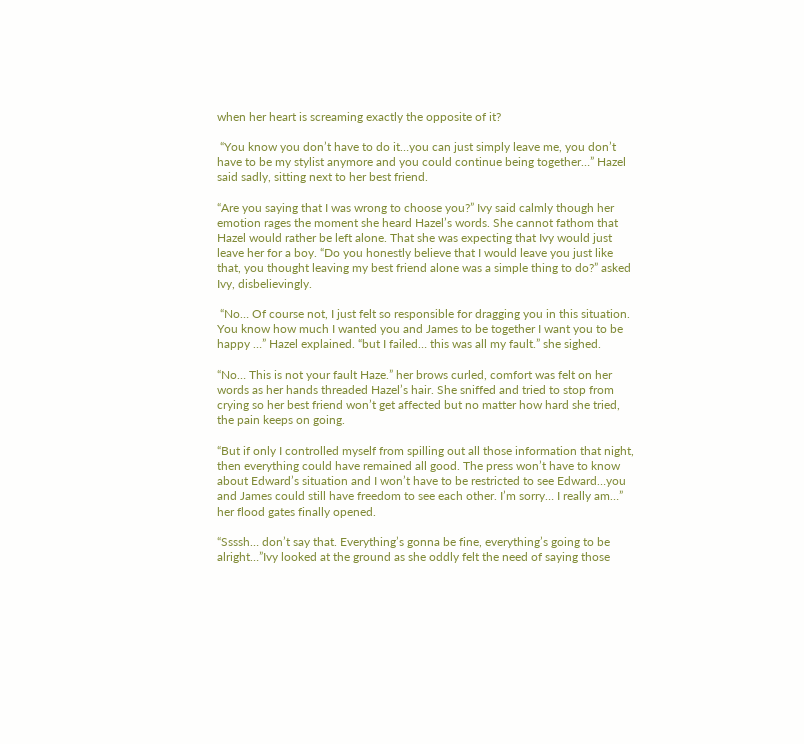when her heart is screaming exactly the opposite of it?

 “You know you don’t have to do it…you can just simply leave me, you don’t have to be my stylist anymore and you could continue being together…” Hazel said sadly, sitting next to her best friend.

“Are you saying that I was wrong to choose you?” Ivy said calmly though her emotion rages the moment she heard Hazel’s words. She cannot fathom that Hazel would rather be left alone. That she was expecting that Ivy would just leave her for a boy. “Do you honestly believe that I would leave you just like that, you thought leaving my best friend alone was a simple thing to do?” asked Ivy, disbelievingly.

 “No… Of course not, I just felt so responsible for dragging you in this situation. You know how much I wanted you and James to be together I want you to be happy …” Hazel explained. “but I failed… this was all my fault.” she sighed.

“No… This is not your fault Haze.” her brows curled, comfort was felt on her words as her hands threaded Hazel’s hair. She sniffed and tried to stop from crying so her best friend won’t get affected but no matter how hard she tried, the pain keeps on going.

“But if only I controlled myself from spilling out all those information that night, then everything could have remained all good. The press won’t have to know about Edward’s situation and I won’t have to be restricted to see Edward…you and James could still have freedom to see each other. I’m sorry… I really am…” her flood gates finally opened.

“Ssssh… don’t say that. Everything’s gonna be fine, everything’s going to be alright…”Ivy looked at the ground as she oddly felt the need of saying those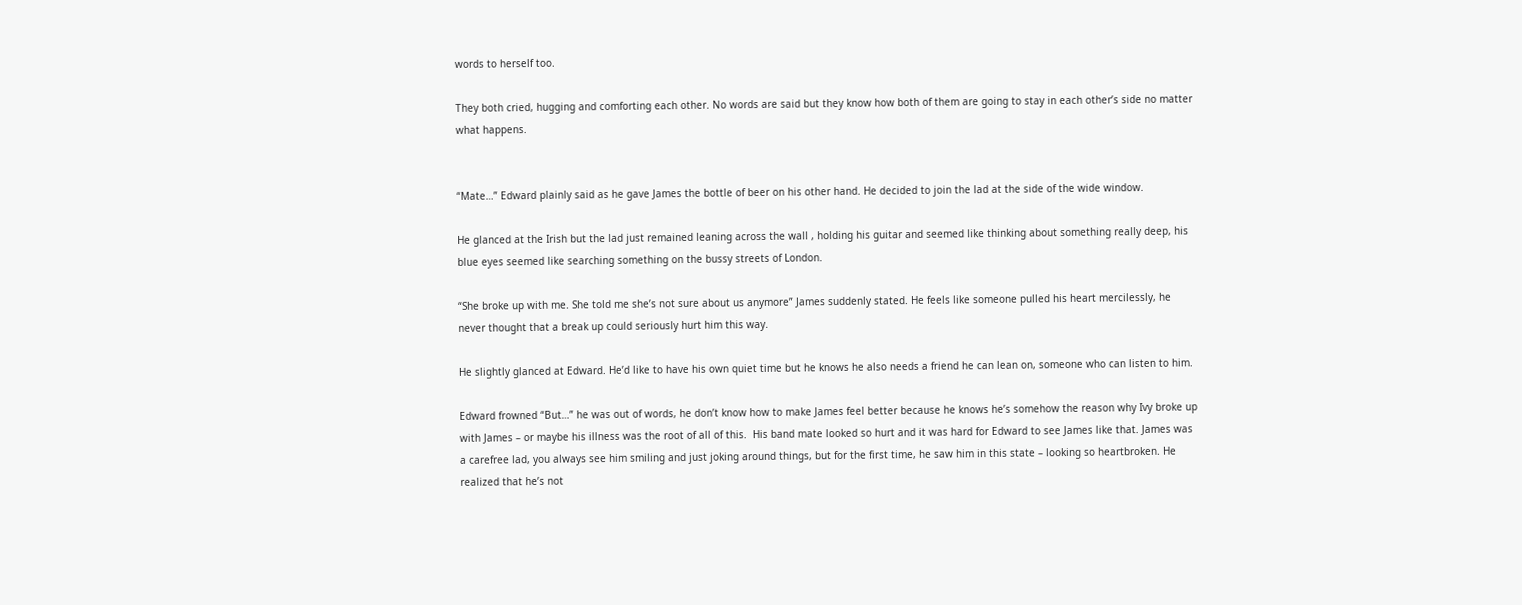words to herself too.

They both cried, hugging and comforting each other. No words are said but they know how both of them are going to stay in each other’s side no matter what happens.


“Mate…” Edward plainly said as he gave James the bottle of beer on his other hand. He decided to join the lad at the side of the wide window.

He glanced at the Irish but the lad just remained leaning across the wall , holding his guitar and seemed like thinking about something really deep, his blue eyes seemed like searching something on the bussy streets of London.

“She broke up with me. She told me she’s not sure about us anymore” James suddenly stated. He feels like someone pulled his heart mercilessly, he never thought that a break up could seriously hurt him this way.

He slightly glanced at Edward. He’d like to have his own quiet time but he knows he also needs a friend he can lean on, someone who can listen to him.

Edward frowned “But…” he was out of words, he don’t know how to make James feel better because he knows he’s somehow the reason why Ivy broke up with James – or maybe his illness was the root of all of this.  His band mate looked so hurt and it was hard for Edward to see James like that. James was a carefree lad, you always see him smiling and just joking around things, but for the first time, he saw him in this state – looking so heartbroken. He realized that he’s not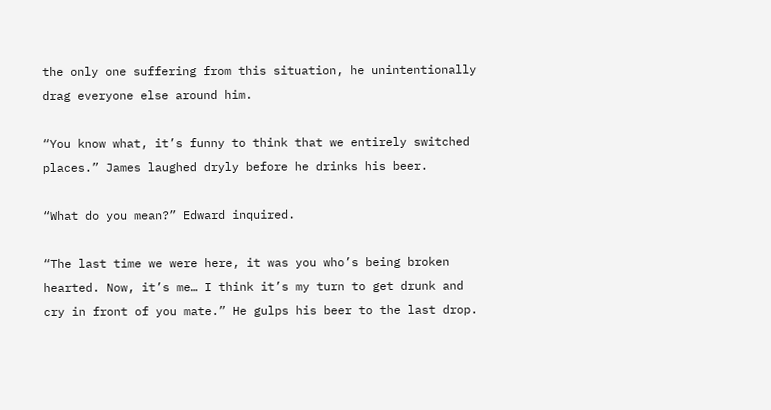the only one suffering from this situation, he unintentionally drag everyone else around him.

“You know what, it’s funny to think that we entirely switched places.” James laughed dryly before he drinks his beer.

“What do you mean?” Edward inquired.

“The last time we were here, it was you who’s being broken hearted. Now, it’s me… I think it’s my turn to get drunk and cry in front of you mate.” He gulps his beer to the last drop.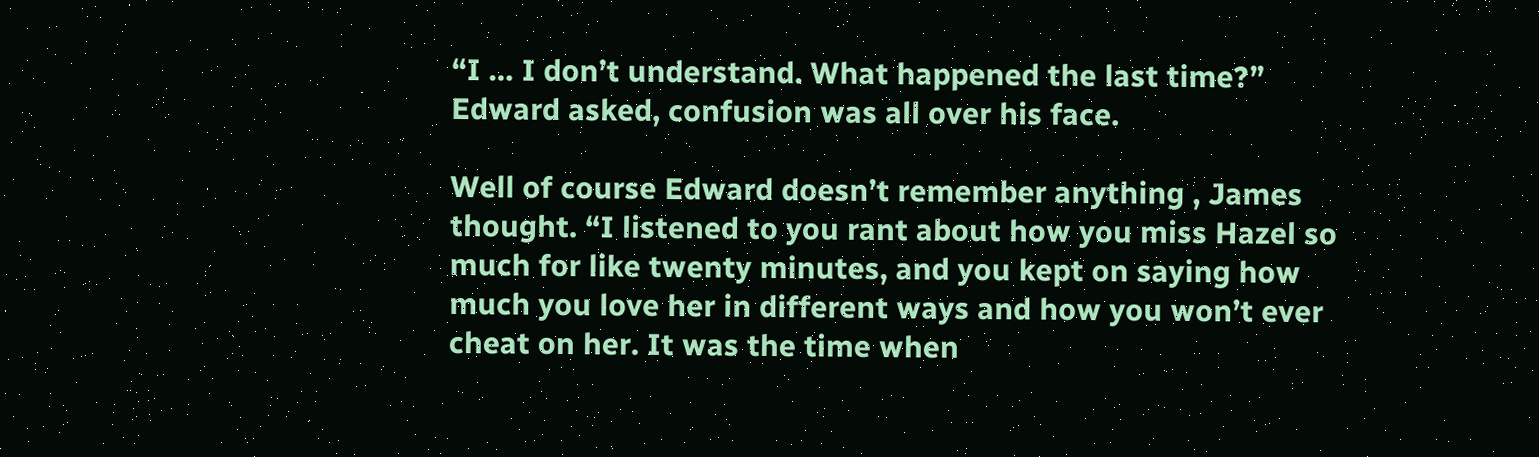“I … I don’t understand. What happened the last time?” Edward asked, confusion was all over his face.

Well of course Edward doesn’t remember anything , James thought. “I listened to you rant about how you miss Hazel so much for like twenty minutes, and you kept on saying how much you love her in different ways and how you won’t ever cheat on her. It was the time when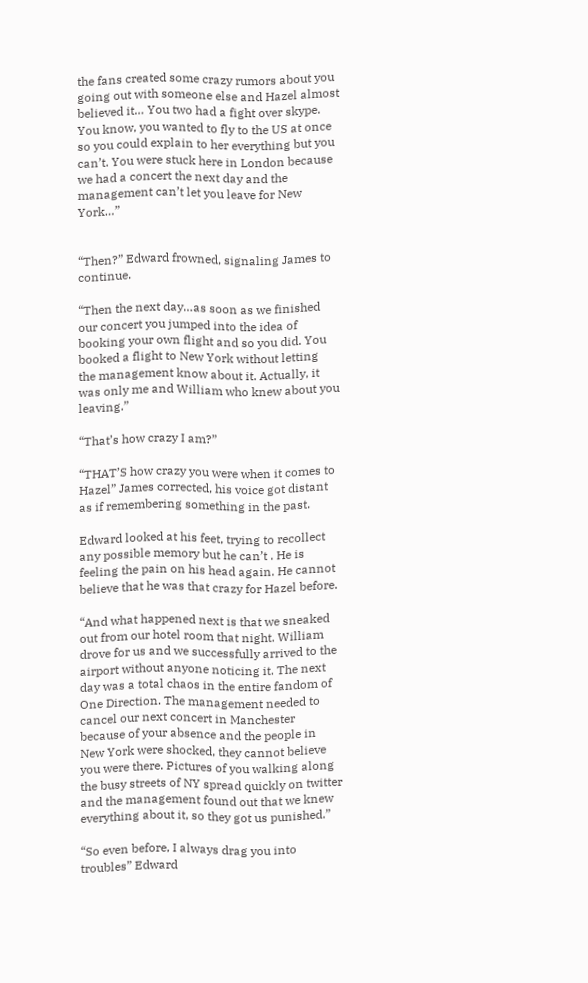the fans created some crazy rumors about you going out with someone else and Hazel almost believed it… You two had a fight over skype. You know, you wanted to fly to the US at once so you could explain to her everything but you can’t. You were stuck here in London because we had a concert the next day and the management can’t let you leave for New York…”


“Then?” Edward frowned, signaling James to continue.

“Then the next day…as soon as we finished our concert you jumped into the idea of booking your own flight and so you did. You booked a flight to New York without letting  the management know about it. Actually, it was only me and William who knew about you leaving.”

“That’s how crazy I am?”

“THAT’S how crazy you were when it comes to Hazel” James corrected, his voice got distant as if remembering something in the past.

Edward looked at his feet, trying to recollect any possible memory but he can’t . He is feeling the pain on his head again. He cannot believe that he was that crazy for Hazel before.

“And what happened next is that we sneaked out from our hotel room that night. William drove for us and we successfully arrived to the airport without anyone noticing it. The next day was a total chaos in the entire fandom of One Direction. The management needed to cancel our next concert in Manchester because of your absence and the people in New York were shocked, they cannot believe you were there. Pictures of you walking along the busy streets of NY spread quickly on twitter and the management found out that we knew everything about it, so they got us punished.”

“So even before, I always drag you into troubles” Edward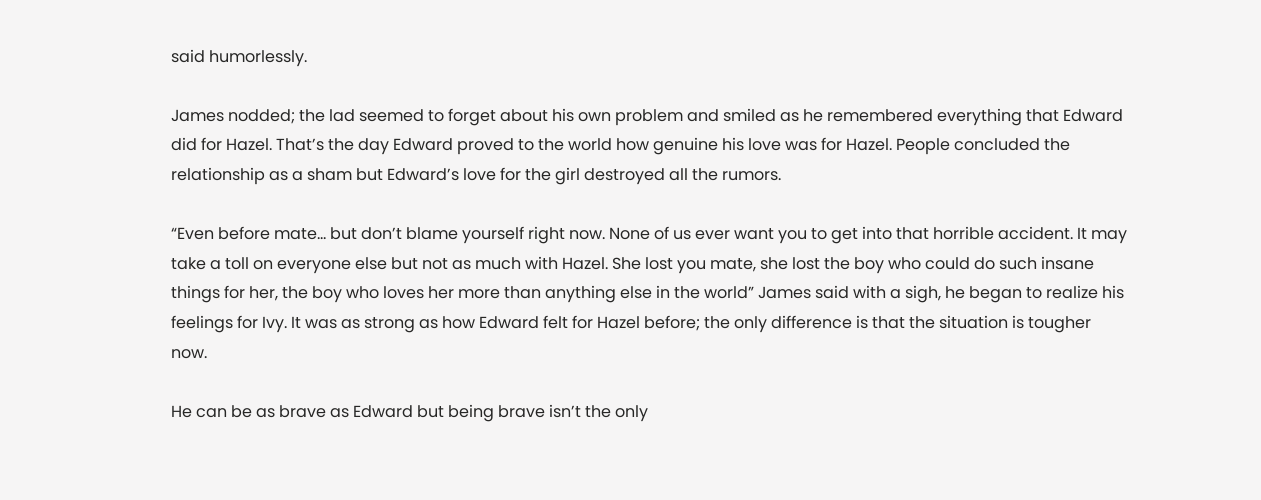said humorlessly.

James nodded; the lad seemed to forget about his own problem and smiled as he remembered everything that Edward did for Hazel. That’s the day Edward proved to the world how genuine his love was for Hazel. People concluded the relationship as a sham but Edward’s love for the girl destroyed all the rumors.

“Even before mate… but don’t blame yourself right now. None of us ever want you to get into that horrible accident. It may take a toll on everyone else but not as much with Hazel. She lost you mate, she lost the boy who could do such insane things for her, the boy who loves her more than anything else in the world” James said with a sigh, he began to realize his feelings for Ivy. It was as strong as how Edward felt for Hazel before; the only difference is that the situation is tougher now.

He can be as brave as Edward but being brave isn’t the only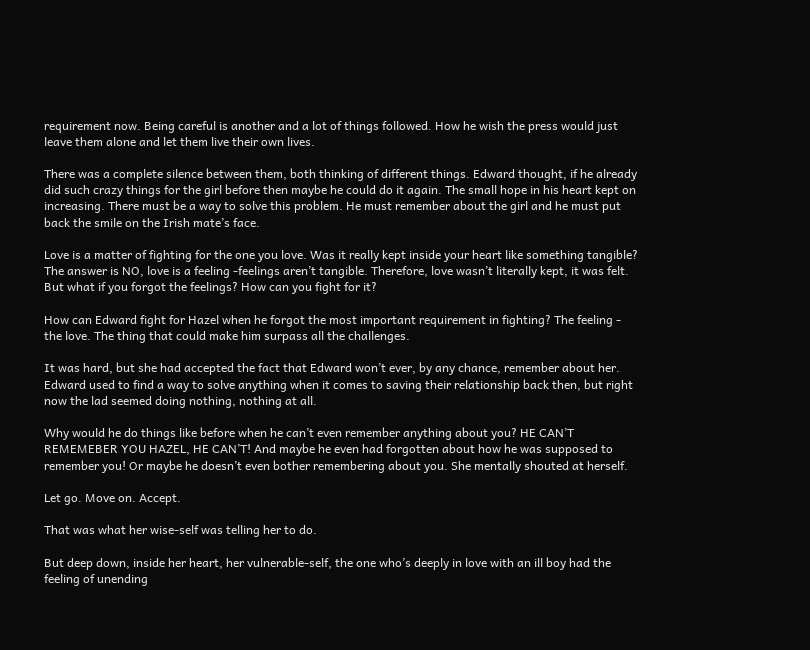requirement now. Being careful is another and a lot of things followed. How he wish the press would just leave them alone and let them live their own lives.

There was a complete silence between them, both thinking of different things. Edward thought, if he already did such crazy things for the girl before then maybe he could do it again. The small hope in his heart kept on increasing. There must be a way to solve this problem. He must remember about the girl and he must put back the smile on the Irish mate’s face.

Love is a matter of fighting for the one you love. Was it really kept inside your heart like something tangible? The answer is NO, love is a feeling -feelings aren’t tangible. Therefore, love wasn’t literally kept, it was felt. But what if you forgot the feelings? How can you fight for it?

How can Edward fight for Hazel when he forgot the most important requirement in fighting? The feeling - the love. The thing that could make him surpass all the challenges.

It was hard, but she had accepted the fact that Edward won’t ever, by any chance, remember about her. Edward used to find a way to solve anything when it comes to saving their relationship back then, but right now the lad seemed doing nothing, nothing at all.

Why would he do things like before when he can’t even remember anything about you? HE CAN’T REMEMEBER YOU HAZEL, HE CAN’T! And maybe he even had forgotten about how he was supposed to remember you! Or maybe he doesn’t even bother remembering about you. She mentally shouted at herself.

Let go. Move on. Accept.

That was what her wise-self was telling her to do.

But deep down, inside her heart, her vulnerable-self, the one who’s deeply in love with an ill boy had the feeling of unending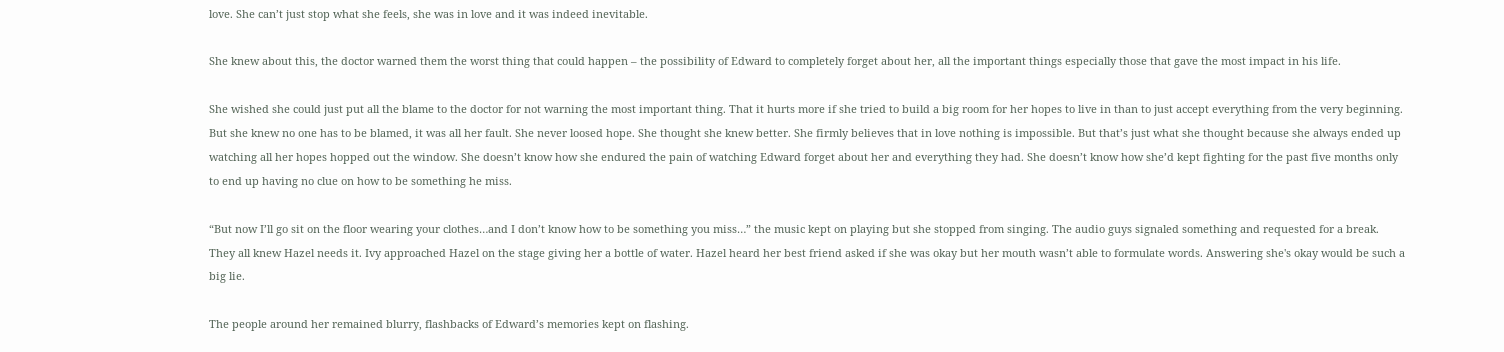love. She can’t just stop what she feels, she was in love and it was indeed inevitable.

She knew about this, the doctor warned them the worst thing that could happen – the possibility of Edward to completely forget about her, all the important things especially those that gave the most impact in his life.

She wished she could just put all the blame to the doctor for not warning the most important thing. That it hurts more if she tried to build a big room for her hopes to live in than to just accept everything from the very beginning. But she knew no one has to be blamed, it was all her fault. She never loosed hope. She thought she knew better. She firmly believes that in love nothing is impossible. But that’s just what she thought because she always ended up watching all her hopes hopped out the window. She doesn’t know how she endured the pain of watching Edward forget about her and everything they had. She doesn’t know how she’d kept fighting for the past five months only to end up having no clue on how to be something he miss.

“But now I’ll go sit on the floor wearing your clothes…and I don’t know how to be something you miss…” the music kept on playing but she stopped from singing. The audio guys signaled something and requested for a break. They all knew Hazel needs it. Ivy approached Hazel on the stage giving her a bottle of water. Hazel heard her best friend asked if she was okay but her mouth wasn’t able to formulate words. Answering she's okay would be such a big lie.

The people around her remained blurry, flashbacks of Edward’s memories kept on flashing.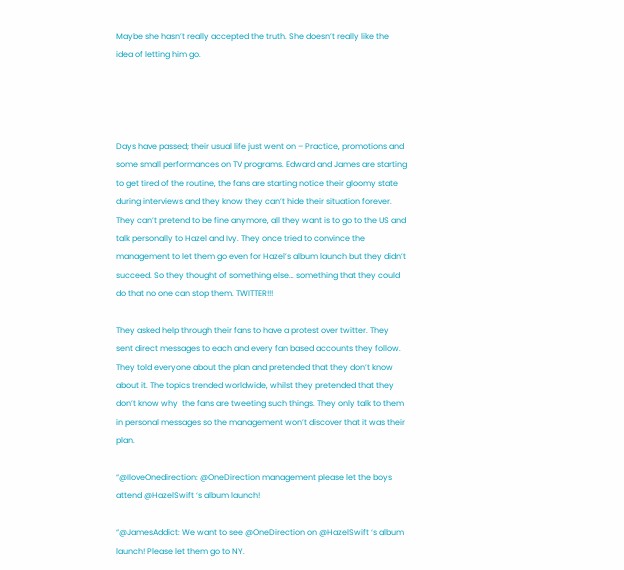Maybe she hasn’t really accepted the truth. She doesn’t really like the idea of letting him go.




Days have passed; their usual life just went on – Practice, promotions and some small performances on TV programs. Edward and James are starting to get tired of the routine, the fans are starting notice their gloomy state during interviews and they know they can’t hide their situation forever. They can’t pretend to be fine anymore, all they want is to go to the US and talk personally to Hazel and Ivy. They once tried to convince the management to let them go even for Hazel’s album launch but they didn’t succeed. So they thought of something else… something that they could do that no one can stop them. TWITTER!!!

They asked help through their fans to have a protest over twitter. They sent direct messages to each and every fan based accounts they follow. They told everyone about the plan and pretended that they don’t know about it. The topics trended worldwide, whilst they pretended that they don’t know why  the fans are tweeting such things. They only talk to them in personal messages so the management won’t discover that it was their plan.

“@IloveOnedirection: @OneDirection management please let the boys  attend @HazelSwift ‘s album launch!

“@JamesAddict: We want to see @OneDirection on @HazelSwift ‘s album launch! Please let them go to NY.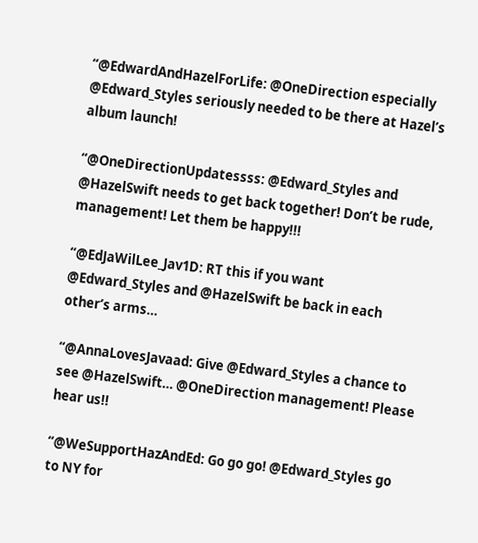“@EdwardAndHazelForLife: @OneDirection especially @Edward_Styles seriously needed to be there at Hazel’s album launch!

“@OneDirectionUpdatessss: @Edward_Styles and @HazelSwift needs to get back together! Don’t be rude, management! Let them be happy!!!

“@EdJaWilLee_Jav1D: RT this if you want @Edward_Styles and @HazelSwift be back in each other’s arms…

“@AnnaLovesJavaad: Give @Edward_Styles a chance to see @HazelSwift… @OneDirection management! Please hear us!!

“@WeSupportHazAndEd: Go go go! @Edward_Styles go to NY for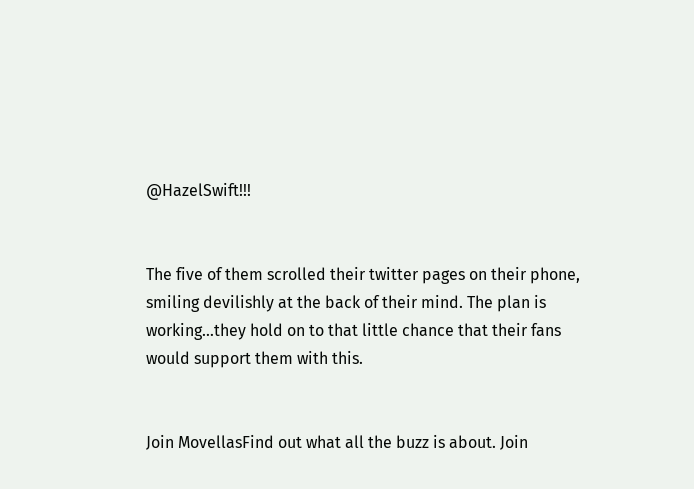@HazelSwift!!!


The five of them scrolled their twitter pages on their phone, smiling devilishly at the back of their mind. The plan is working…they hold on to that little chance that their fans would support them with this.


Join MovellasFind out what all the buzz is about. Join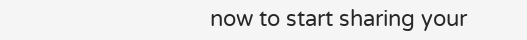now to start sharing your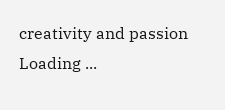creativity and passion
Loading ...